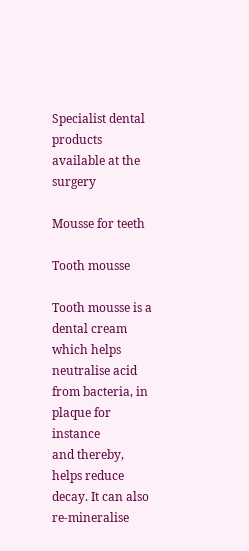Specialist dental products available at the surgery

Mousse for teeth

Tooth mousse

Tooth mousse is a dental cream which helps neutralise acid from bacteria, in plaque for instance
and thereby, helps reduce decay. It can also re-mineralise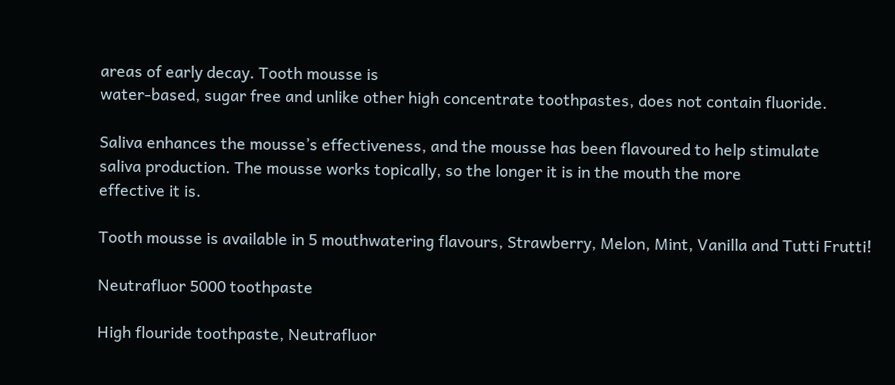areas of early decay. Tooth mousse is
water-based, sugar free and unlike other high concentrate toothpastes, does not contain fluoride.

Saliva enhances the mousse’s effectiveness, and the mousse has been flavoured to help stimulate
saliva production. The mousse works topically, so the longer it is in the mouth the more
effective it is.

Tooth mousse is available in 5 mouthwatering flavours, Strawberry, Melon, Mint, Vanilla and Tutti Frutti!

Neutrafluor 5000 toothpaste

High flouride toothpaste, Neutrafluor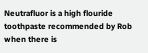Neutrafluor is a high flouride toothpaste recommended by Rob when there is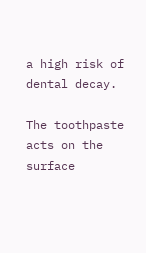a high risk of dental decay.

The toothpaste acts on the surface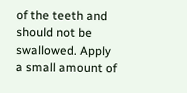of the teeth and should not be swallowed. Apply a small amount of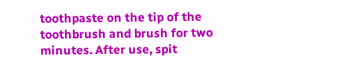toothpaste on the tip of the toothbrush and brush for two minutes. After use, spit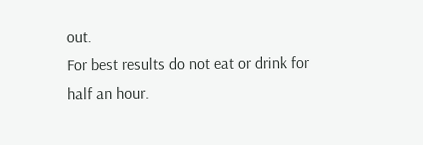out.
For best results do not eat or drink for half an hour.